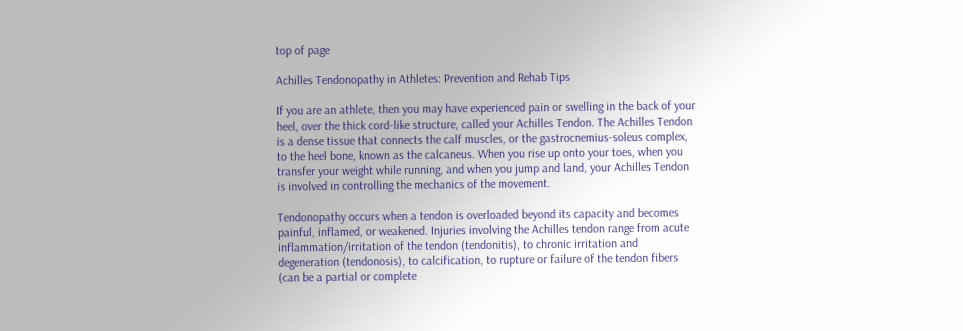top of page

Achilles Tendonopathy in Athletes: Prevention and Rehab Tips

If you are an athlete, then you may have experienced pain or swelling in the back of your heel, over the thick cord-like structure, called your Achilles Tendon. The Achilles Tendon is a dense tissue that connects the calf muscles, or the gastrocnemius-soleus complex, to the heel bone, known as the calcaneus. When you rise up onto your toes, when you transfer your weight while running, and when you jump and land, your Achilles Tendon is involved in controlling the mechanics of the movement.

Tendonopathy occurs when a tendon is overloaded beyond its capacity and becomes painful, inflamed, or weakened. Injuries involving the Achilles tendon range from acute inflammation/irritation of the tendon (tendonitis), to chronic irritation and degeneration (tendonosis), to calcification, to rupture or failure of the tendon fibers (can be a partial or complete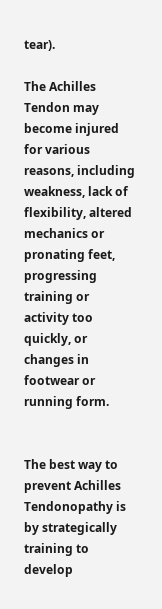tear).

The Achilles Tendon may become injured for various reasons, including weakness, lack of flexibility, altered mechanics or pronating feet, progressing training or activity too quickly, or changes in footwear or running form.


The best way to prevent Achilles Tendonopathy is by strategically training to develop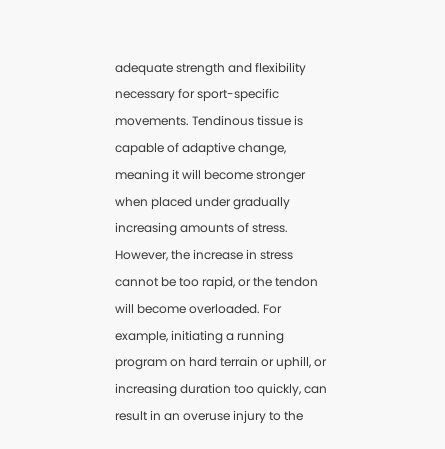adequate strength and flexibility necessary for sport-specific movements. Tendinous tissue is capable of adaptive change, meaning it will become stronger when placed under gradually increasing amounts of stress. However, the increase in stress cannot be too rapid, or the tendon will become overloaded. For example, initiating a running program on hard terrain or uphill, or increasing duration too quickly, can result in an overuse injury to the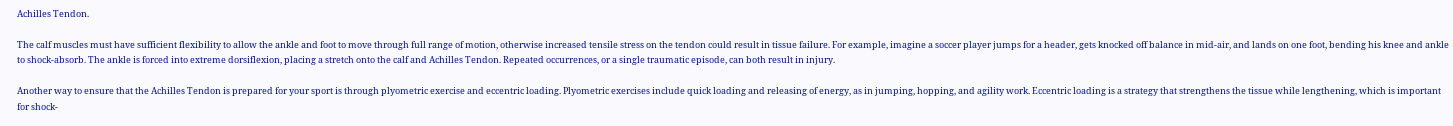Achilles Tendon.

The calf muscles must have sufficient flexibility to allow the ankle and foot to move through full range of motion, otherwise increased tensile stress on the tendon could result in tissue failure. For example, imagine a soccer player jumps for a header, gets knocked off balance in mid-air, and lands on one foot, bending his knee and ankle to shock-absorb. The ankle is forced into extreme dorsiflexion, placing a stretch onto the calf and Achilles Tendon. Repeated occurrences, or a single traumatic episode, can both result in injury.

Another way to ensure that the Achilles Tendon is prepared for your sport is through plyometric exercise and eccentric loading. Plyometric exercises include quick loading and releasing of energy, as in jumping, hopping, and agility work. Eccentric loading is a strategy that strengthens the tissue while lengthening, which is important for shock-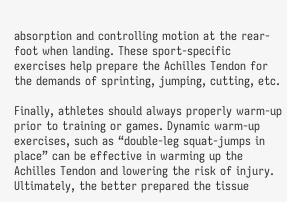absorption and controlling motion at the rear-foot when landing. These sport-specific exercises help prepare the Achilles Tendon for the demands of sprinting, jumping, cutting, etc.

Finally, athletes should always properly warm-up prior to training or games. Dynamic warm-up exercises, such as “double-leg squat-jumps in place” can be effective in warming up the Achilles Tendon and lowering the risk of injury. Ultimately, the better prepared the tissue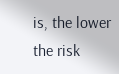is, the lower the risk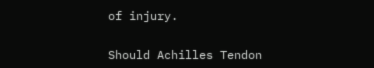of injury.


Should Achilles Tendon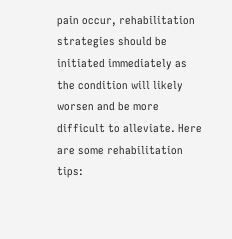pain occur, rehabilitation strategies should be initiated immediately as the condition will likely worsen and be more difficult to alleviate. Here are some rehabilitation tips: